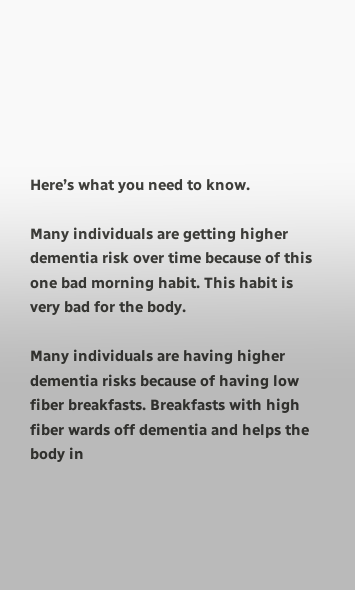Here’s what you need to know.

Many individuals are getting higher dementia risk over time because of this one bad morning habit. This habit is very bad for the body.

Many individuals are having higher dementia risks because of having low fiber breakfasts. Breakfasts with high fiber wards off dementia and helps the body in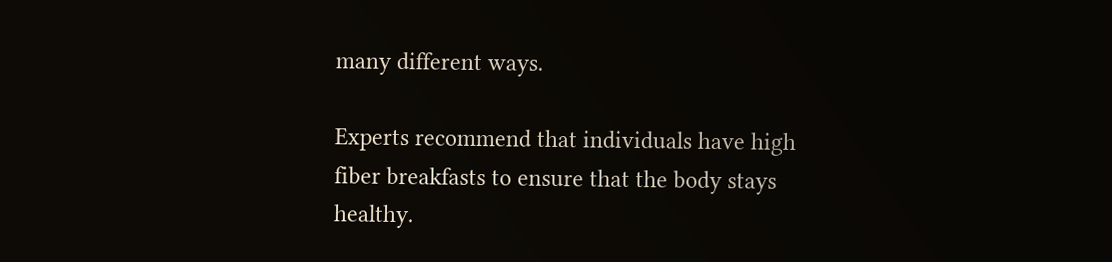many different ways.

Experts recommend that individuals have high fiber breakfasts to ensure that the body stays healthy.